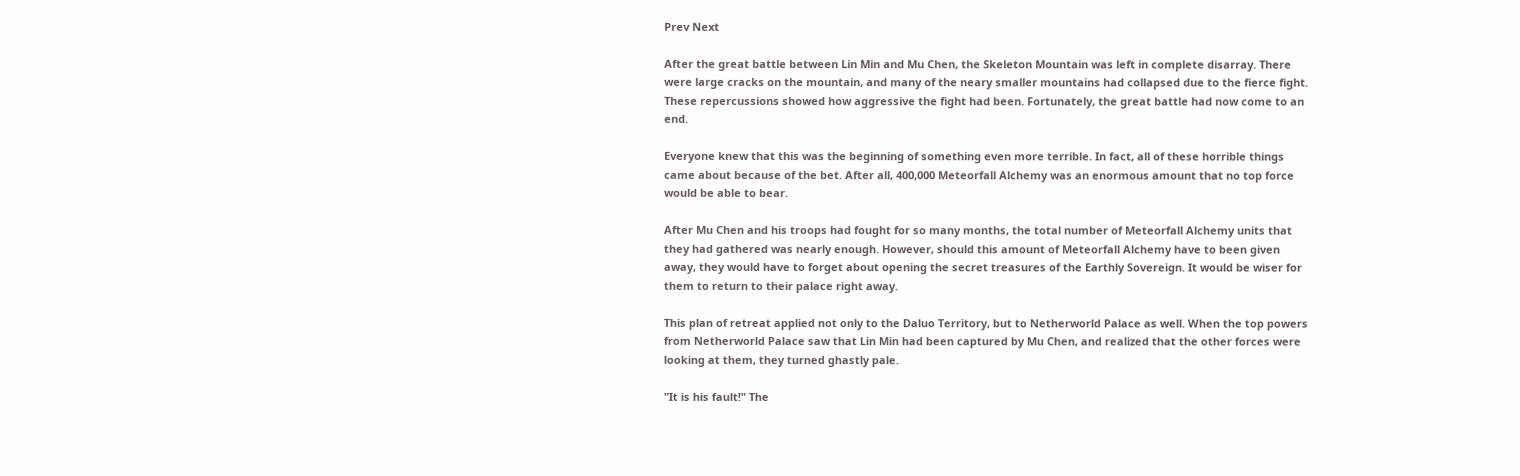Prev Next

After the great battle between Lin Min and Mu Chen, the Skeleton Mountain was left in complete disarray. There were large cracks on the mountain, and many of the neary smaller mountains had collapsed due to the fierce fight. These repercussions showed how aggressive the fight had been. Fortunately, the great battle had now come to an end.

Everyone knew that this was the beginning of something even more terrible. In fact, all of these horrible things came about because of the bet. After all, 400,000 Meteorfall Alchemy was an enormous amount that no top force would be able to bear.

After Mu Chen and his troops had fought for so many months, the total number of Meteorfall Alchemy units that they had gathered was nearly enough. However, should this amount of Meteorfall Alchemy have to been given away, they would have to forget about opening the secret treasures of the Earthly Sovereign. It would be wiser for them to return to their palace right away.

This plan of retreat applied not only to the Daluo Territory, but to Netherworld Palace as well. When the top powers from Netherworld Palace saw that Lin Min had been captured by Mu Chen, and realized that the other forces were looking at them, they turned ghastly pale.

"It is his fault!" The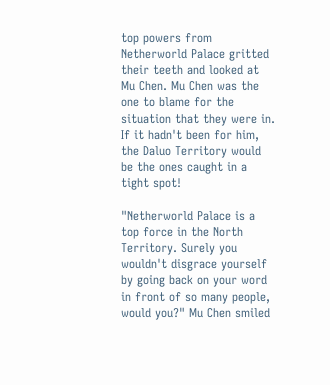top powers from Netherworld Palace gritted their teeth and looked at Mu Chen. Mu Chen was the one to blame for the situation that they were in. If it hadn't been for him, the Daluo Territory would be the ones caught in a tight spot!

"Netherworld Palace is a top force in the North Territory. Surely you wouldn't disgrace yourself by going back on your word in front of so many people, would you?" Mu Chen smiled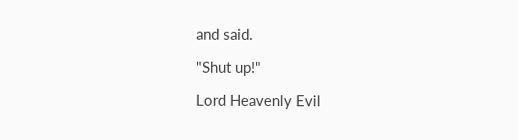and said.

"Shut up!"

Lord Heavenly Evil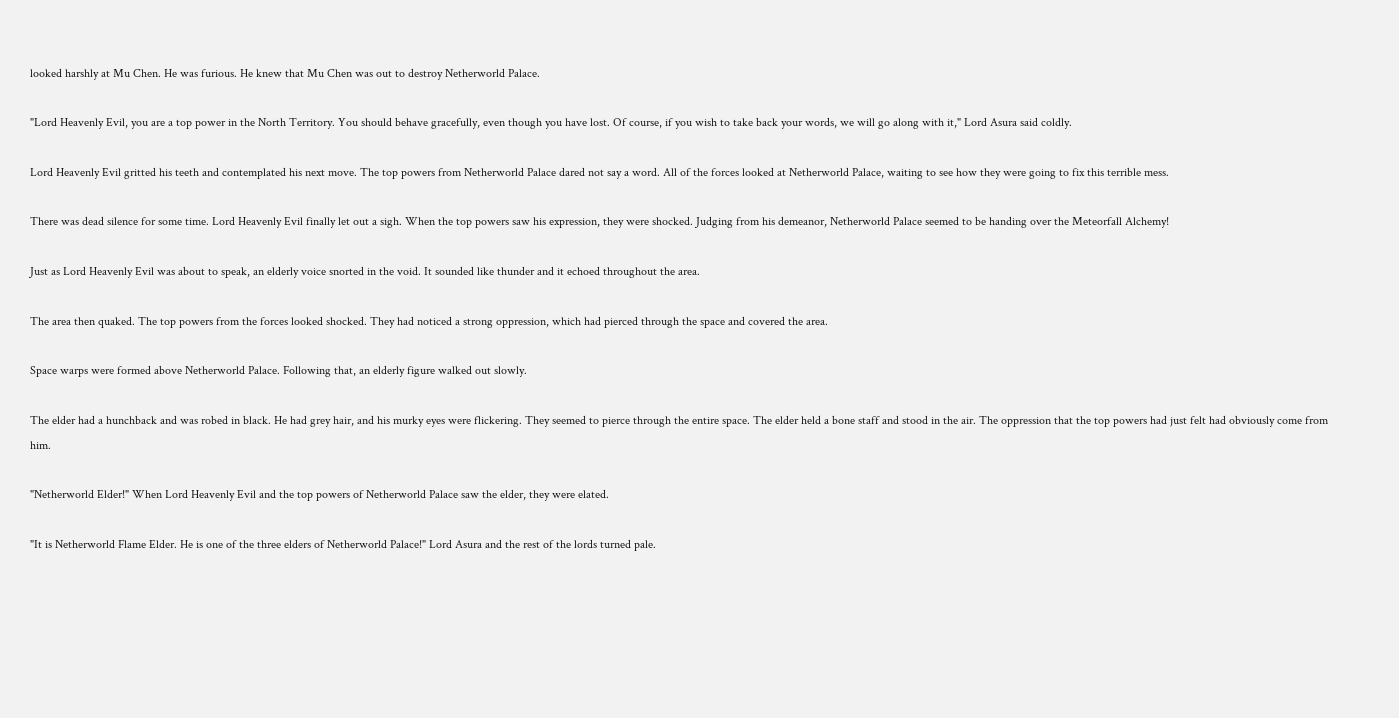looked harshly at Mu Chen. He was furious. He knew that Mu Chen was out to destroy Netherworld Palace.

"Lord Heavenly Evil, you are a top power in the North Territory. You should behave gracefully, even though you have lost. Of course, if you wish to take back your words, we will go along with it," Lord Asura said coldly.

Lord Heavenly Evil gritted his teeth and contemplated his next move. The top powers from Netherworld Palace dared not say a word. All of the forces looked at Netherworld Palace, waiting to see how they were going to fix this terrible mess.

There was dead silence for some time. Lord Heavenly Evil finally let out a sigh. When the top powers saw his expression, they were shocked. Judging from his demeanor, Netherworld Palace seemed to be handing over the Meteorfall Alchemy!

Just as Lord Heavenly Evil was about to speak, an elderly voice snorted in the void. It sounded like thunder and it echoed throughout the area.

The area then quaked. The top powers from the forces looked shocked. They had noticed a strong oppression, which had pierced through the space and covered the area.

Space warps were formed above Netherworld Palace. Following that, an elderly figure walked out slowly.

The elder had a hunchback and was robed in black. He had grey hair, and his murky eyes were flickering. They seemed to pierce through the entire space. The elder held a bone staff and stood in the air. The oppression that the top powers had just felt had obviously come from him.

"Netherworld Elder!" When Lord Heavenly Evil and the top powers of Netherworld Palace saw the elder, they were elated.

"It is Netherworld Flame Elder. He is one of the three elders of Netherworld Palace!" Lord Asura and the rest of the lords turned pale.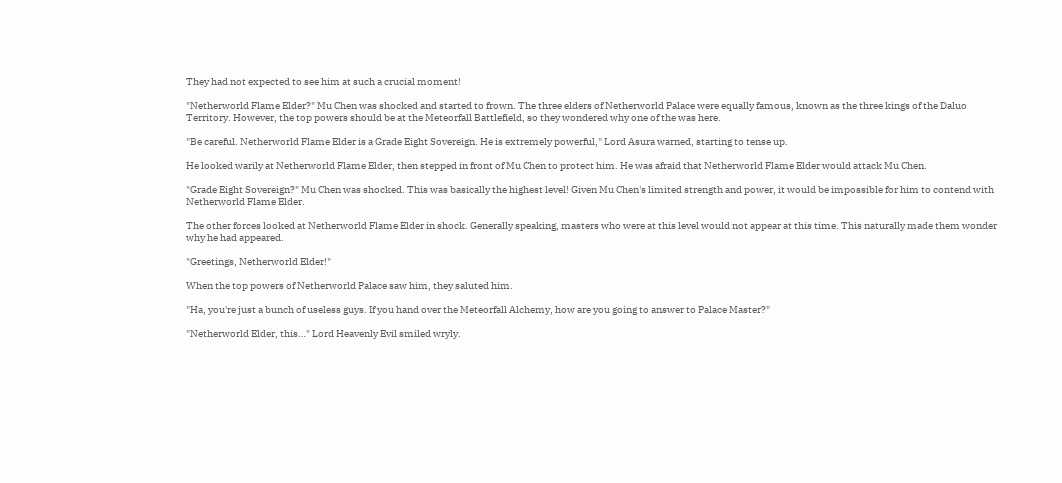They had not expected to see him at such a crucial moment!

"Netherworld Flame Elder?" Mu Chen was shocked and started to frown. The three elders of Netherworld Palace were equally famous, known as the three kings of the Daluo Territory. However, the top powers should be at the Meteorfall Battlefield, so they wondered why one of the was here.

"Be careful. Netherworld Flame Elder is a Grade Eight Sovereign. He is extremely powerful," Lord Asura warned, starting to tense up.

He looked warily at Netherworld Flame Elder, then stepped in front of Mu Chen to protect him. He was afraid that Netherworld Flame Elder would attack Mu Chen.

"Grade Eight Sovereign?" Mu Chen was shocked. This was basically the highest level! Given Mu Chen's limited strength and power, it would be impossible for him to contend with Netherworld Flame Elder.

The other forces looked at Netherworld Flame Elder in shock. Generally speaking, masters who were at this level would not appear at this time. This naturally made them wonder why he had appeared.

"Greetings, Netherworld Elder!"

When the top powers of Netherworld Palace saw him, they saluted him.

"Ha, you're just a bunch of useless guys. If you hand over the Meteorfall Alchemy, how are you going to answer to Palace Master?"

"Netherworld Elder, this…" Lord Heavenly Evil smiled wryly.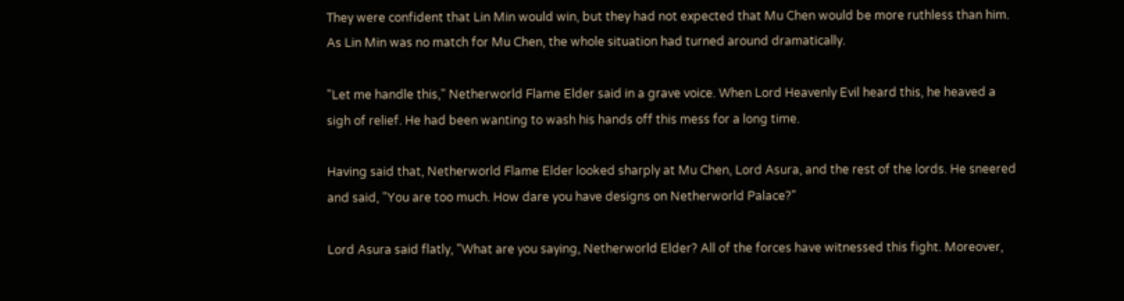They were confident that Lin Min would win, but they had not expected that Mu Chen would be more ruthless than him. As Lin Min was no match for Mu Chen, the whole situation had turned around dramatically.

"Let me handle this," Netherworld Flame Elder said in a grave voice. When Lord Heavenly Evil heard this, he heaved a sigh of relief. He had been wanting to wash his hands off this mess for a long time.

Having said that, Netherworld Flame Elder looked sharply at Mu Chen, Lord Asura, and the rest of the lords. He sneered and said, "You are too much. How dare you have designs on Netherworld Palace?"

Lord Asura said flatly, "What are you saying, Netherworld Elder? All of the forces have witnessed this fight. Moreover,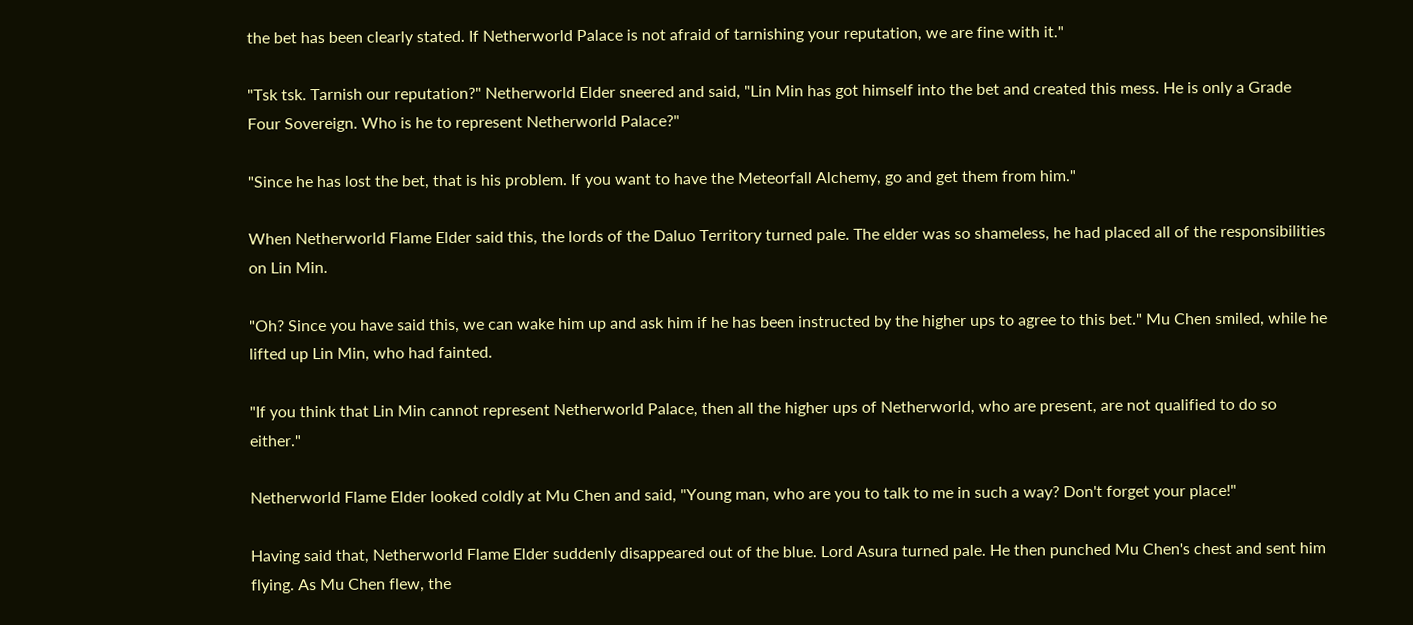the bet has been clearly stated. If Netherworld Palace is not afraid of tarnishing your reputation, we are fine with it."

"Tsk tsk. Tarnish our reputation?" Netherworld Elder sneered and said, "Lin Min has got himself into the bet and created this mess. He is only a Grade Four Sovereign. Who is he to represent Netherworld Palace?"

"Since he has lost the bet, that is his problem. If you want to have the Meteorfall Alchemy, go and get them from him."

When Netherworld Flame Elder said this, the lords of the Daluo Territory turned pale. The elder was so shameless, he had placed all of the responsibilities on Lin Min.

"Oh? Since you have said this, we can wake him up and ask him if he has been instructed by the higher ups to agree to this bet." Mu Chen smiled, while he lifted up Lin Min, who had fainted.

"If you think that Lin Min cannot represent Netherworld Palace, then all the higher ups of Netherworld, who are present, are not qualified to do so either."

Netherworld Flame Elder looked coldly at Mu Chen and said, "Young man, who are you to talk to me in such a way? Don't forget your place!"

Having said that, Netherworld Flame Elder suddenly disappeared out of the blue. Lord Asura turned pale. He then punched Mu Chen's chest and sent him flying. As Mu Chen flew, the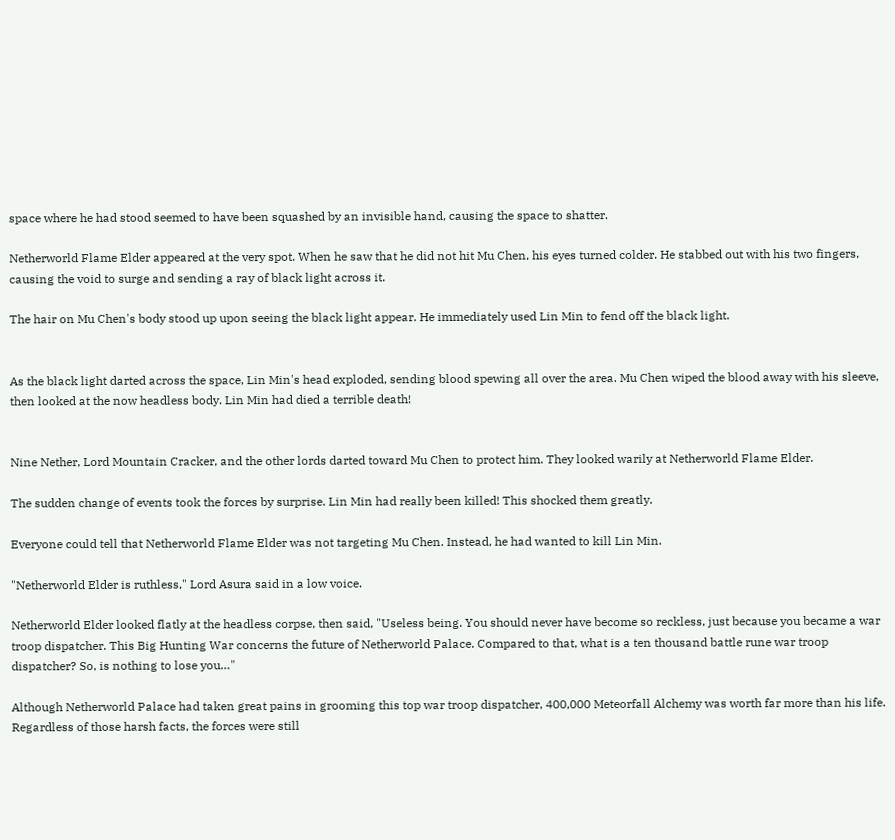space where he had stood seemed to have been squashed by an invisible hand, causing the space to shatter.

Netherworld Flame Elder appeared at the very spot. When he saw that he did not hit Mu Chen, his eyes turned colder. He stabbed out with his two fingers, causing the void to surge and sending a ray of black light across it.

The hair on Mu Chen's body stood up upon seeing the black light appear. He immediately used Lin Min to fend off the black light.


As the black light darted across the space, Lin Min's head exploded, sending blood spewing all over the area. Mu Chen wiped the blood away with his sleeve, then looked at the now headless body. Lin Min had died a terrible death!


Nine Nether, Lord Mountain Cracker, and the other lords darted toward Mu Chen to protect him. They looked warily at Netherworld Flame Elder.

The sudden change of events took the forces by surprise. Lin Min had really been killed! This shocked them greatly.

Everyone could tell that Netherworld Flame Elder was not targeting Mu Chen. Instead, he had wanted to kill Lin Min.

"Netherworld Elder is ruthless," Lord Asura said in a low voice.

Netherworld Elder looked flatly at the headless corpse, then said, "Useless being. You should never have become so reckless, just because you became a war troop dispatcher. This Big Hunting War concerns the future of Netherworld Palace. Compared to that, what is a ten thousand battle rune war troop dispatcher? So, is nothing to lose you…"

Although Netherworld Palace had taken great pains in grooming this top war troop dispatcher, 400,000 Meteorfall Alchemy was worth far more than his life. Regardless of those harsh facts, the forces were still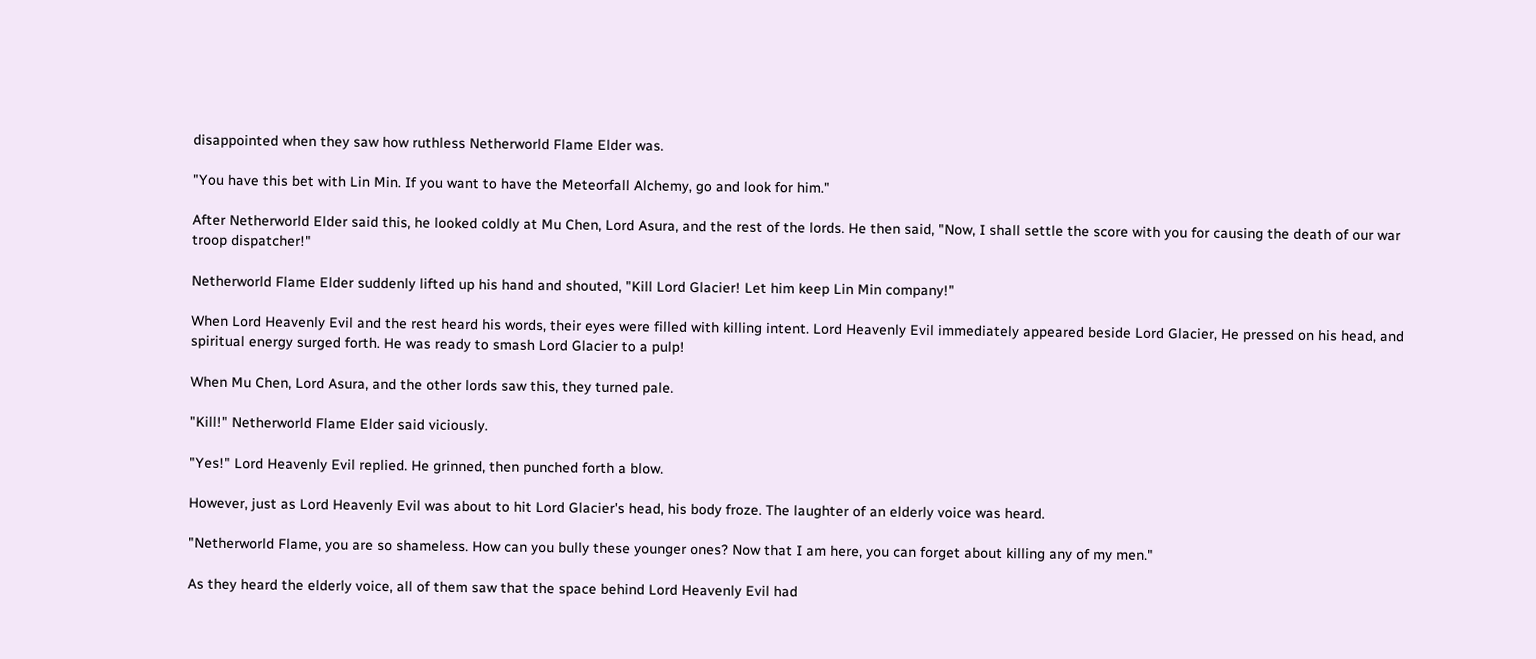disappointed when they saw how ruthless Netherworld Flame Elder was.

"You have this bet with Lin Min. If you want to have the Meteorfall Alchemy, go and look for him."

After Netherworld Elder said this, he looked coldly at Mu Chen, Lord Asura, and the rest of the lords. He then said, "Now, I shall settle the score with you for causing the death of our war troop dispatcher!"

Netherworld Flame Elder suddenly lifted up his hand and shouted, "Kill Lord Glacier! Let him keep Lin Min company!"

When Lord Heavenly Evil and the rest heard his words, their eyes were filled with killing intent. Lord Heavenly Evil immediately appeared beside Lord Glacier, He pressed on his head, and spiritual energy surged forth. He was ready to smash Lord Glacier to a pulp!

When Mu Chen, Lord Asura, and the other lords saw this, they turned pale.

"Kill!" Netherworld Flame Elder said viciously.

"Yes!" Lord Heavenly Evil replied. He grinned, then punched forth a blow.

However, just as Lord Heavenly Evil was about to hit Lord Glacier's head, his body froze. The laughter of an elderly voice was heard.

"Netherworld Flame, you are so shameless. How can you bully these younger ones? Now that I am here, you can forget about killing any of my men."

As they heard the elderly voice, all of them saw that the space behind Lord Heavenly Evil had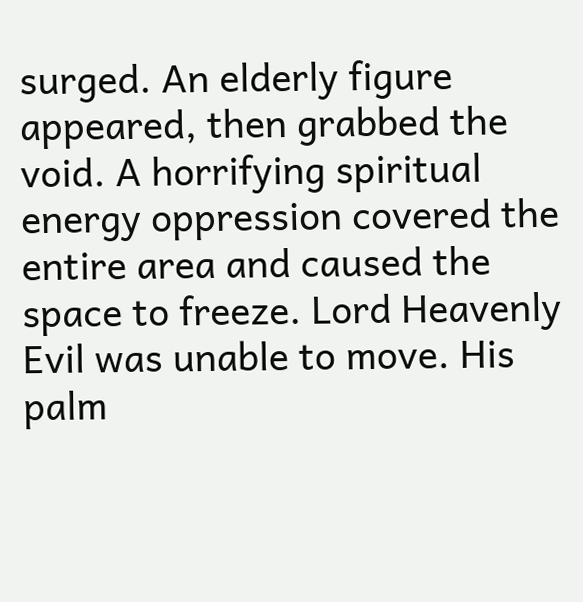surged. An elderly figure appeared, then grabbed the void. A horrifying spiritual energy oppression covered the entire area and caused the space to freeze. Lord Heavenly Evil was unable to move. His palm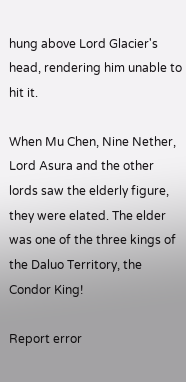hung above Lord Glacier's head, rendering him unable to hit it.

When Mu Chen, Nine Nether, Lord Asura and the other lords saw the elderly figure, they were elated. The elder was one of the three kings of the Daluo Territory, the Condor King!

Report error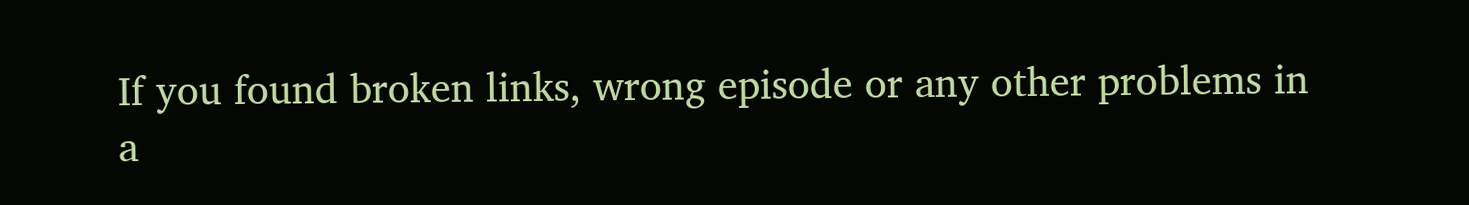If you found broken links, wrong episode or any other problems in a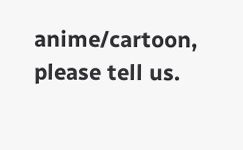anime/cartoon, please tell us.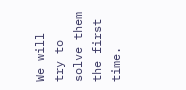We will try to solve them the first time.